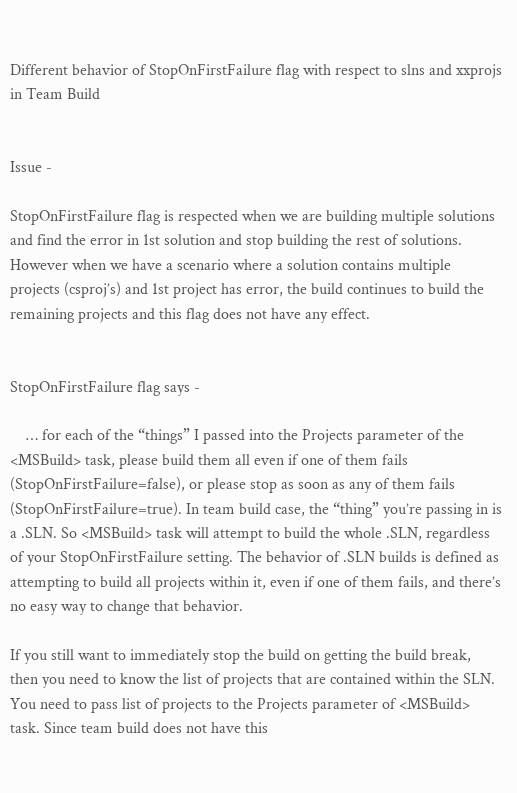Different behavior of StopOnFirstFailure flag with respect to slns and xxprojs in Team Build


Issue -

StopOnFirstFailure flag is respected when we are building multiple solutions and find the error in 1st solution and stop building the rest of solutions. However when we have a scenario where a solution contains multiple projects (csproj’s) and 1st project has error, the build continues to build the remaining projects and this flag does not have any effect.


StopOnFirstFailure flag says -

    … for each of the “things” I passed into the Projects parameter of the <MSBuild> task, please build them all even if one of them fails (StopOnFirstFailure=false), or please stop as soon as any of them fails (StopOnFirstFailure=true). In team build case, the “thing” you’re passing in is a .SLN. So <MSBuild> task will attempt to build the whole .SLN, regardless of your StopOnFirstFailure setting. The behavior of .SLN builds is defined as attempting to build all projects within it, even if one of them fails, and there’s no easy way to change that behavior.

If you still want to immediately stop the build on getting the build break, then you need to know the list of projects that are contained within the SLN. You need to pass list of projects to the Projects parameter of <MSBuild> task. Since team build does not have this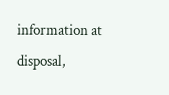information at disposal,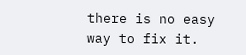there is no easy way to fix it.